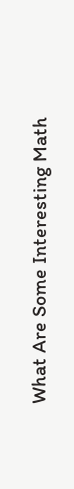What Are Some Interesting Math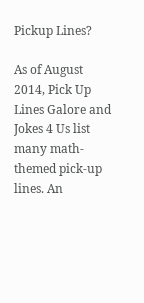Pickup Lines?

As of August 2014, Pick Up Lines Galore and Jokes 4 Us list many math-themed pick-up lines. An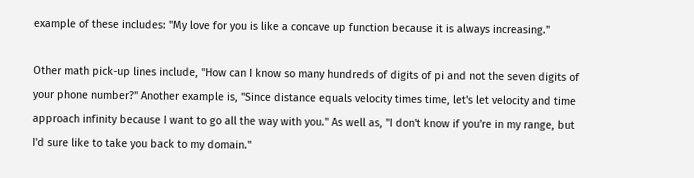example of these includes: "My love for you is like a concave up function because it is always increasing."

Other math pick-up lines include, "How can I know so many hundreds of digits of pi and not the seven digits of your phone number?" Another example is, "Since distance equals velocity times time, let's let velocity and time approach infinity because I want to go all the way with you." As well as, "I don't know if you're in my range, but I'd sure like to take you back to my domain."